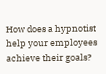How does a hypnotist help your employees achieve their goals?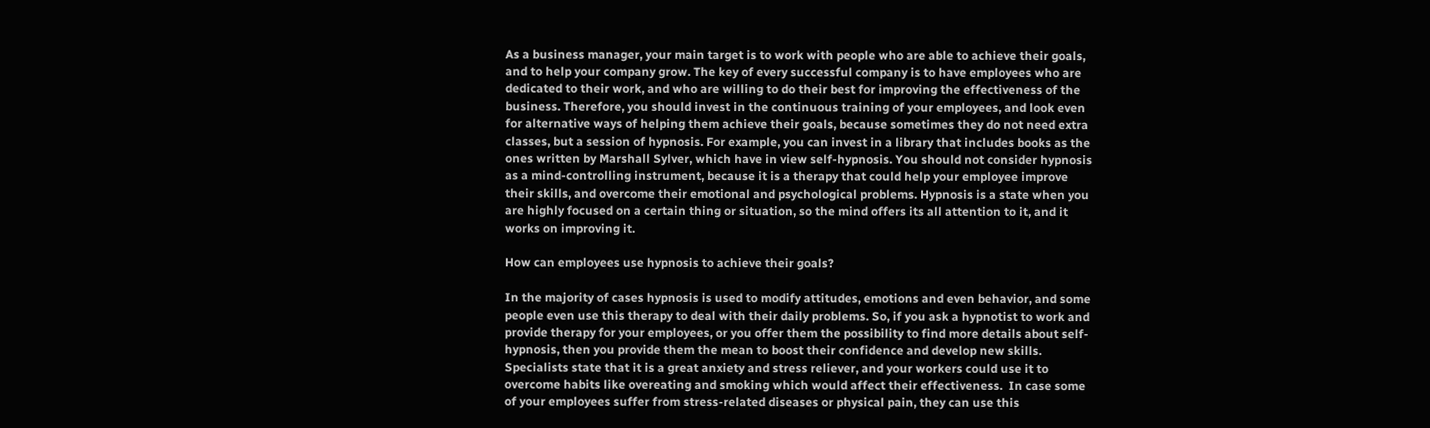As a business manager, your main target is to work with people who are able to achieve their goals, and to help your company grow. The key of every successful company is to have employees who are dedicated to their work, and who are willing to do their best for improving the effectiveness of the business. Therefore, you should invest in the continuous training of your employees, and look even for alternative ways of helping them achieve their goals, because sometimes they do not need extra classes, but a session of hypnosis. For example, you can invest in a library that includes books as the ones written by Marshall Sylver, which have in view self-hypnosis. You should not consider hypnosis as a mind-controlling instrument, because it is a therapy that could help your employee improve their skills, and overcome their emotional and psychological problems. Hypnosis is a state when you are highly focused on a certain thing or situation, so the mind offers its all attention to it, and it works on improving it.

How can employees use hypnosis to achieve their goals?

In the majority of cases hypnosis is used to modify attitudes, emotions and even behavior, and some people even use this therapy to deal with their daily problems. So, if you ask a hypnotist to work and provide therapy for your employees, or you offer them the possibility to find more details about self-hypnosis, then you provide them the mean to boost their confidence and develop new skills. Specialists state that it is a great anxiety and stress reliever, and your workers could use it to overcome habits like overeating and smoking which would affect their effectiveness.  In case some of your employees suffer from stress-related diseases or physical pain, they can use this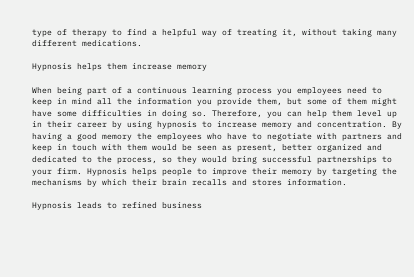type of therapy to find a helpful way of treating it, without taking many different medications.

Hypnosis helps them increase memory

When being part of a continuous learning process you employees need to keep in mind all the information you provide them, but some of them might have some difficulties in doing so. Therefore, you can help them level up in their career by using hypnosis to increase memory and concentration. By having a good memory the employees who have to negotiate with partners and keep in touch with them would be seen as present, better organized and dedicated to the process, so they would bring successful partnerships to your firm. Hypnosis helps people to improve their memory by targeting the mechanisms by which their brain recalls and stores information.

Hypnosis leads to refined business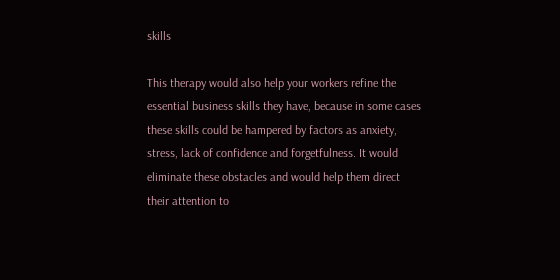skills

This therapy would also help your workers refine the essential business skills they have, because in some cases these skills could be hampered by factors as anxiety, stress, lack of confidence and forgetfulness. It would eliminate these obstacles and would help them direct their attention to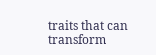traits that can transform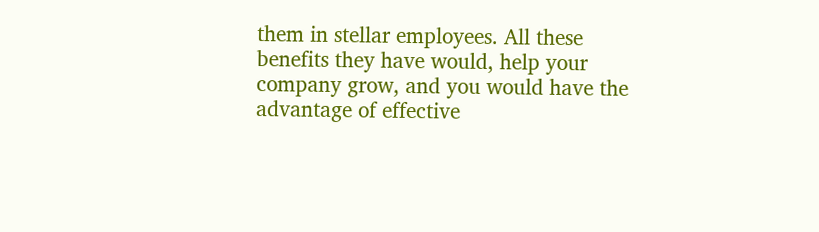them in stellar employees. All these benefits they have would, help your company grow, and you would have the advantage of effective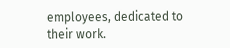employees, dedicated to their work.